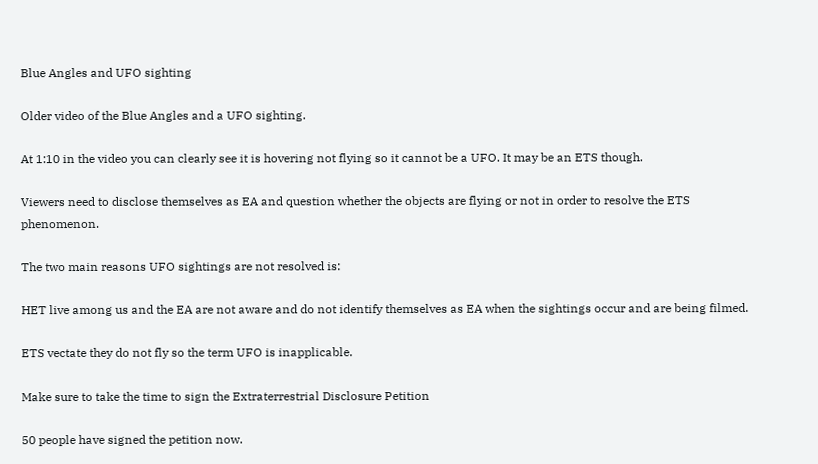Blue Angles and UFO sighting

Older video of the Blue Angles and a UFO sighting.

At 1:10 in the video you can clearly see it is hovering not flying so it cannot be a UFO. It may be an ETS though.

Viewers need to disclose themselves as EA and question whether the objects are flying or not in order to resolve the ETS phenomenon.

The two main reasons UFO sightings are not resolved is:

HET live among us and the EA are not aware and do not identify themselves as EA when the sightings occur and are being filmed.

ETS vectate they do not fly so the term UFO is inapplicable.

Make sure to take the time to sign the Extraterrestrial Disclosure Petition

50 people have signed the petition now.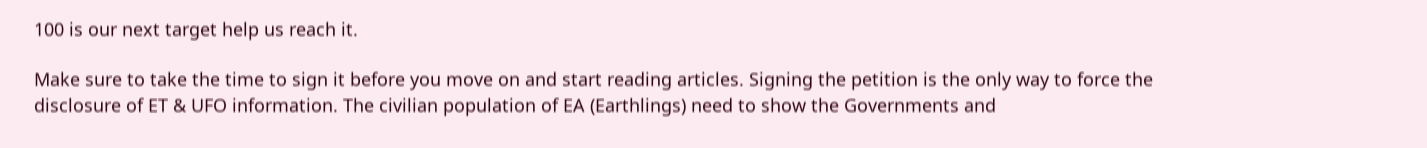100 is our next target help us reach it.

Make sure to take the time to sign it before you move on and start reading articles. Signing the petition is the only way to force the disclosure of ET & UFO information. The civilian population of EA (Earthlings) need to show the Governments and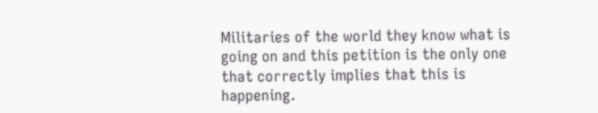Militaries of the world they know what is going on and this petition is the only one that correctly implies that this is happening.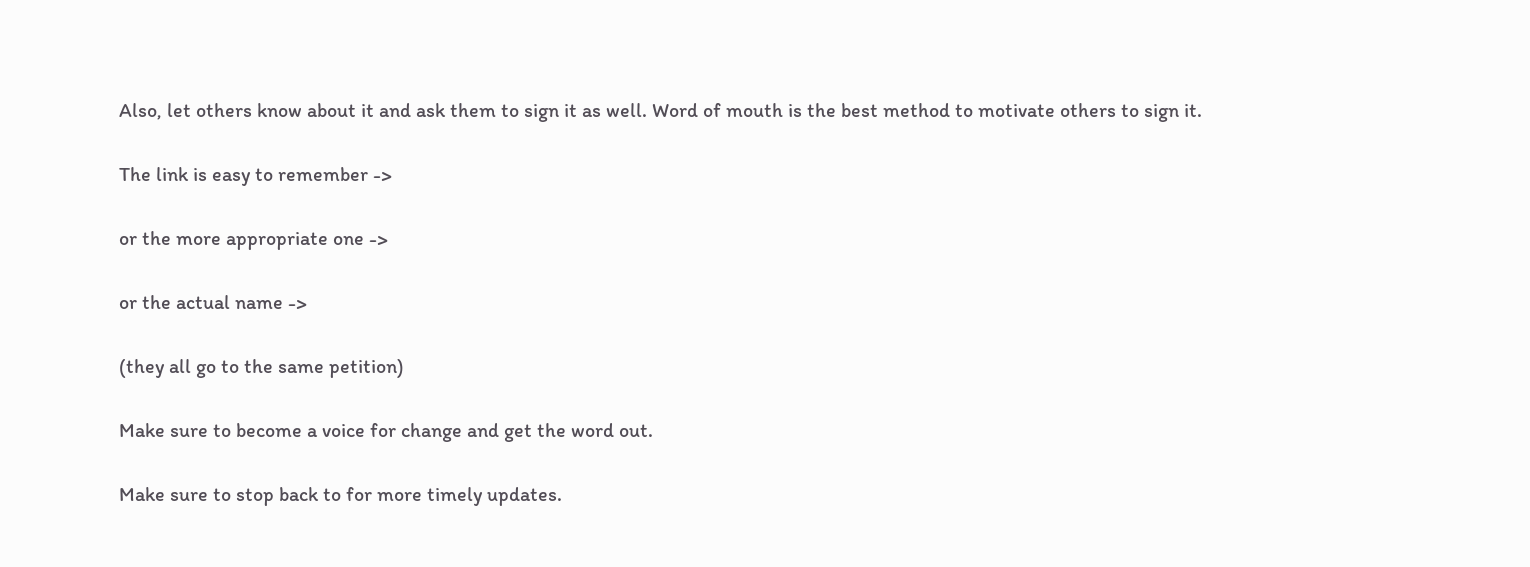Also, let others know about it and ask them to sign it as well. Word of mouth is the best method to motivate others to sign it.

The link is easy to remember ->

or the more appropriate one ->

or the actual name ->

(they all go to the same petition)

Make sure to become a voice for change and get the word out.

Make sure to stop back to for more timely updates.